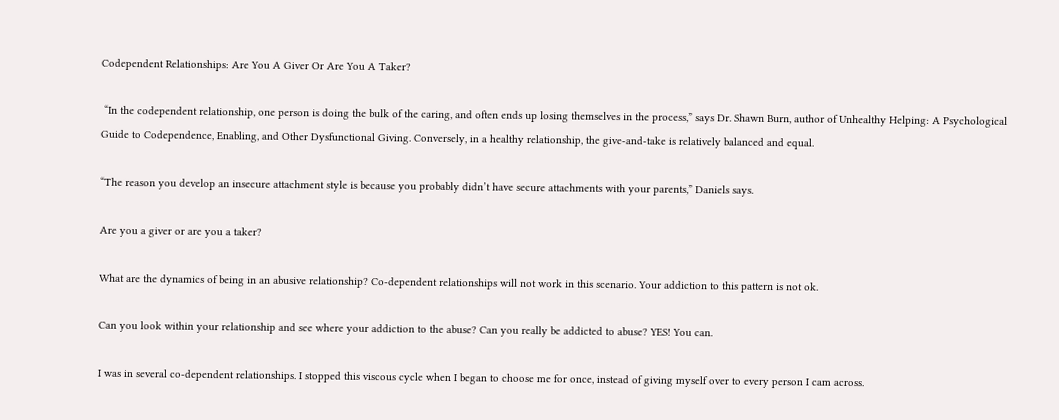Codependent Relationships: Are You A Giver Or Are You A Taker?

 “In the codependent relationship, one person is doing the bulk of the caring, and often ends up losing themselves in the process,” says Dr. Shawn Burn, author of Unhealthy Helping: A Psychological Guide to Codependence, Enabling, and Other Dysfunctional Giving. Conversely, in a healthy relationship, the give-and-take is relatively balanced and equal.

“The reason you develop an insecure attachment style is because you probably didn’t have secure attachments with your parents,” Daniels says.

Are you a giver or are you a taker?

What are the dynamics of being in an abusive relationship? Co-dependent relationships will not work in this scenario. Your addiction to this pattern is not ok.

Can you look within your relationship and see where your addiction to the abuse? Can you really be addicted to abuse? YES! You can.

I was in several co-dependent relationships. I stopped this viscous cycle when I began to choose me for once, instead of giving myself over to every person I cam across.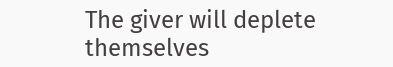The giver will deplete themselves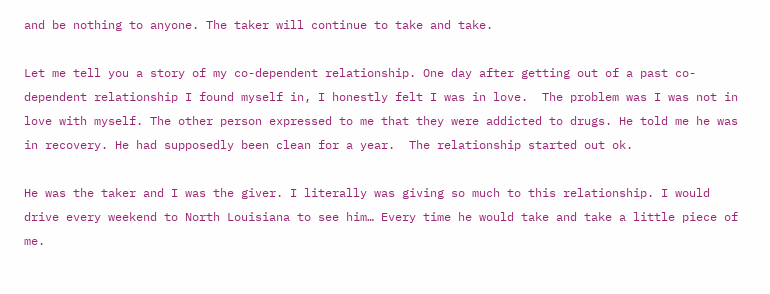and be nothing to anyone. The taker will continue to take and take.

Let me tell you a story of my co-dependent relationship. One day after getting out of a past co-dependent relationship I found myself in, I honestly felt I was in love.  The problem was I was not in love with myself. The other person expressed to me that they were addicted to drugs. He told me he was in recovery. He had supposedly been clean for a year.  The relationship started out ok.

He was the taker and I was the giver. I literally was giving so much to this relationship. I would drive every weekend to North Louisiana to see him… Every time he would take and take a little piece of me.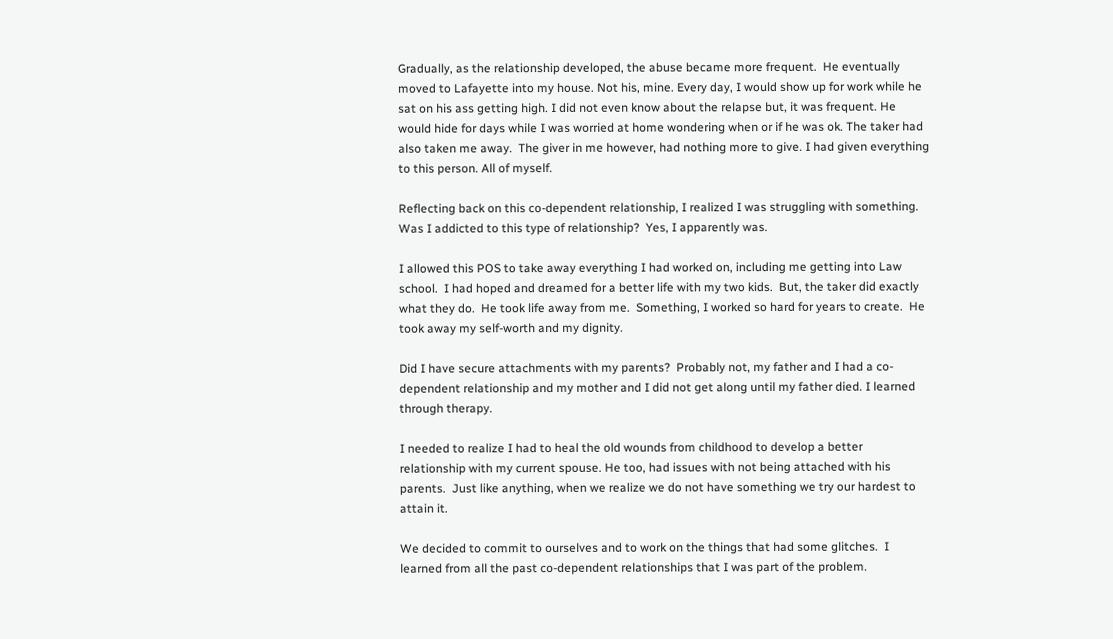Gradually, as the relationship developed, the abuse became more frequent.  He eventually moved to Lafayette into my house. Not his, mine. Every day, I would show up for work while he sat on his ass getting high. I did not even know about the relapse but, it was frequent. He would hide for days while I was worried at home wondering when or if he was ok. The taker had also taken me away.  The giver in me however, had nothing more to give. I had given everything to this person. All of myself.

Reflecting back on this co-dependent relationship, I realized I was struggling with something.  Was I addicted to this type of relationship?  Yes, I apparently was.

I allowed this POS to take away everything I had worked on, including me getting into Law school.  I had hoped and dreamed for a better life with my two kids.  But, the taker did exactly what they do.  He took life away from me.  Something, I worked so hard for years to create.  He took away my self-worth and my dignity.

Did I have secure attachments with my parents?  Probably not, my father and I had a co-dependent relationship and my mother and I did not get along until my father died. I learned through therapy.

I needed to realize I had to heal the old wounds from childhood to develop a better relationship with my current spouse. He too, had issues with not being attached with his parents.  Just like anything, when we realize we do not have something we try our hardest to attain it.

We decided to commit to ourselves and to work on the things that had some glitches.  I learned from all the past co-dependent relationships that I was part of the problem.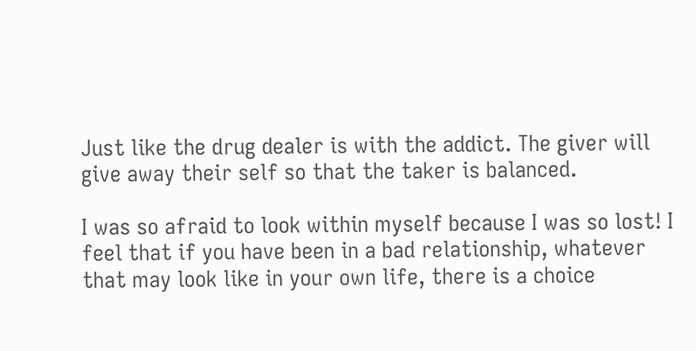Just like the drug dealer is with the addict. The giver will give away their self so that the taker is balanced.

I was so afraid to look within myself because I was so lost! I feel that if you have been in a bad relationship, whatever that may look like in your own life, there is a choice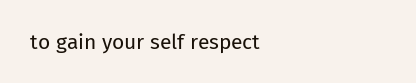to gain your self respect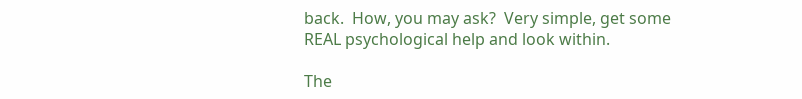back.  How, you may ask?  Very simple, get some REAL psychological help and look within.

The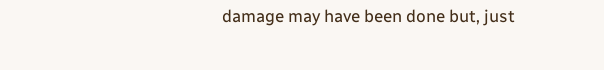damage may have been done but, just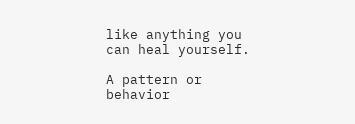like anything you can heal yourself.

A pattern or behavior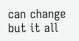can change but it all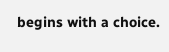begins with a choice.